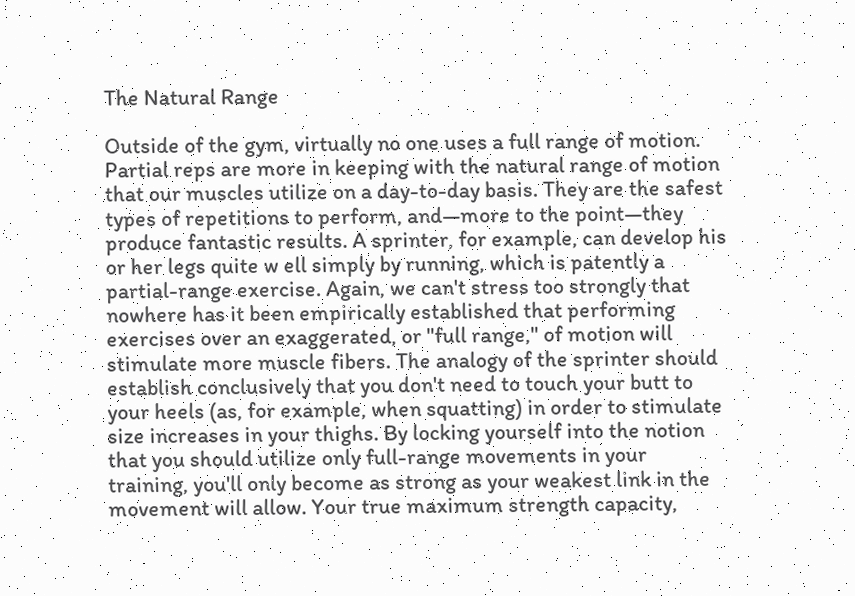The Natural Range

Outside of the gym, virtually no one uses a full range of motion. Partial reps are more in keeping with the natural range of motion that our muscles utilize on a day-to-day basis. They are the safest types of repetitions to perform, and—more to the point—they produce fantastic results. A sprinter, for example, can develop his or her legs quite w ell simply by running, which is patently a partial-range exercise. Again, we can't stress too strongly that nowhere has it been empirically established that performing exercises over an exaggerated, or "full range," of motion will stimulate more muscle fibers. The analogy of the sprinter should establish conclusively that you don't need to touch your butt to your heels (as, for example, when squatting) in order to stimulate size increases in your thighs. By locking yourself into the notion that you should utilize only full-range movements in your training, you'll only become as strong as your weakest link in the movement will allow. Your true maximum strength capacity,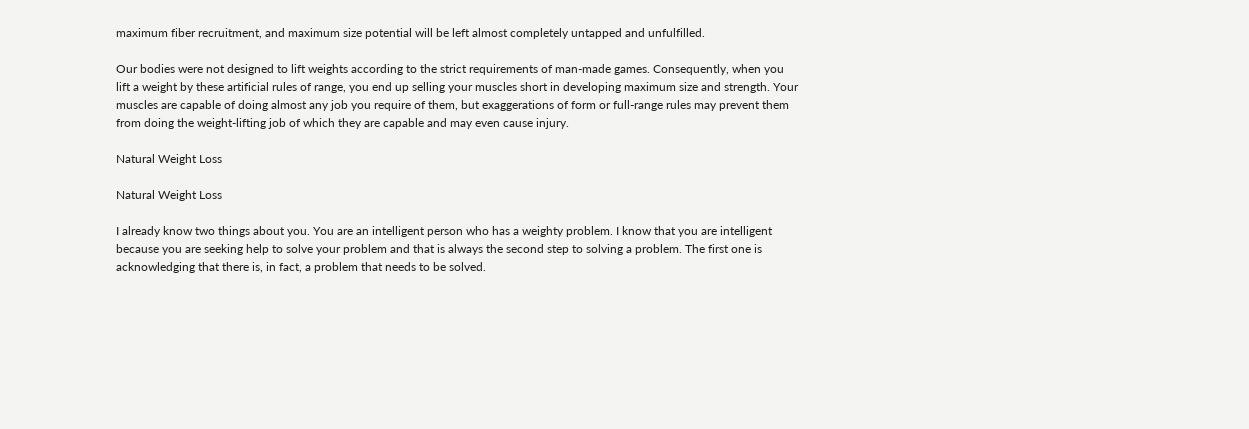maximum fiber recruitment, and maximum size potential will be left almost completely untapped and unfulfilled.

Our bodies were not designed to lift weights according to the strict requirements of man-made games. Consequently, when you lift a weight by these artificial rules of range, you end up selling your muscles short in developing maximum size and strength. Your muscles are capable of doing almost any job you require of them, but exaggerations of form or full-range rules may prevent them from doing the weight-lifting job of which they are capable and may even cause injury.

Natural Weight Loss

Natural Weight Loss

I already know two things about you. You are an intelligent person who has a weighty problem. I know that you are intelligent because you are seeking help to solve your problem and that is always the second step to solving a problem. The first one is acknowledging that there is, in fact, a problem that needs to be solved.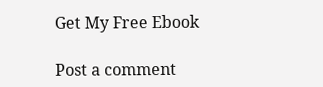Get My Free Ebook

Post a comment